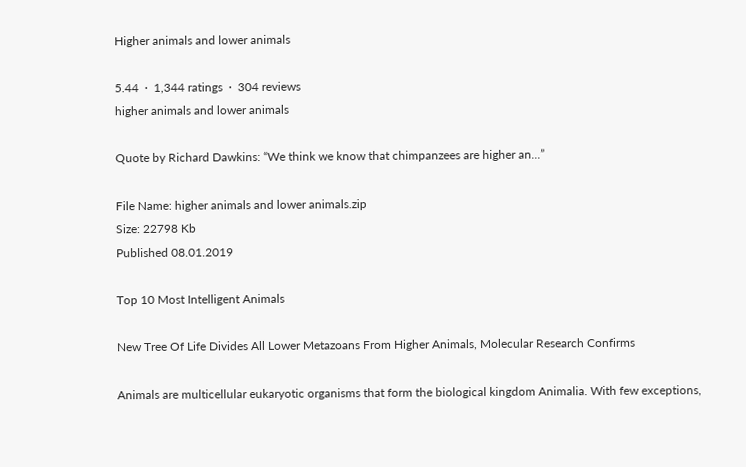Higher animals and lower animals

5.44  ·  1,344 ratings  ·  304 reviews
higher animals and lower animals

Quote by Richard Dawkins: “We think we know that chimpanzees are higher an...”

File Name: higher animals and lower animals.zip
Size: 22798 Kb
Published 08.01.2019

Top 10 Most Intelligent Animals

New Tree Of Life Divides All Lower Metazoans From Higher Animals, Molecular Research Confirms

Animals are multicellular eukaryotic organisms that form the biological kingdom Animalia. With few exceptions,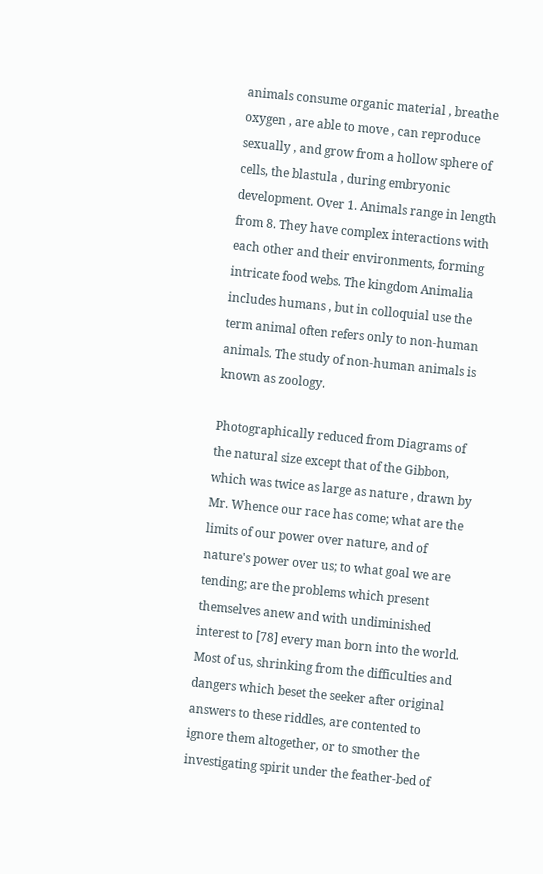animals consume organic material , breathe oxygen , are able to move , can reproduce sexually , and grow from a hollow sphere of cells, the blastula , during embryonic development. Over 1. Animals range in length from 8. They have complex interactions with each other and their environments, forming intricate food webs. The kingdom Animalia includes humans , but in colloquial use the term animal often refers only to non-human animals. The study of non-human animals is known as zoology.

Photographically reduced from Diagrams of the natural size except that of the Gibbon, which was twice as large as nature , drawn by Mr. Whence our race has come; what are the limits of our power over nature, and of nature's power over us; to what goal we are tending; are the problems which present themselves anew and with undiminished interest to [78] every man born into the world. Most of us, shrinking from the difficulties and dangers which beset the seeker after original answers to these riddles, are contented to ignore them altogether, or to smother the investigating spirit under the feather-bed of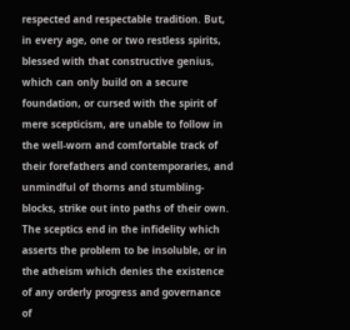respected and respectable tradition. But, in every age, one or two restless spirits, blessed with that constructive genius, which can only build on a secure foundation, or cursed with the spirit of mere scepticism, are unable to follow in the well-worn and comfortable track of their forefathers and contemporaries, and unmindful of thorns and stumbling-blocks, strike out into paths of their own. The sceptics end in the infidelity which asserts the problem to be insoluble, or in the atheism which denies the existence of any orderly progress and governance of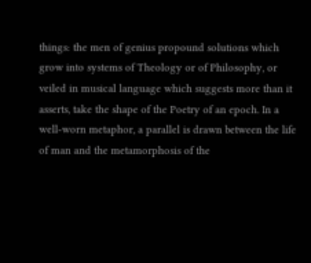things: the men of genius propound solutions which grow into systems of Theology or of Philosophy, or veiled in musical language which suggests more than it asserts, take the shape of the Poetry of an epoch. In a well-worn metaphor, a parallel is drawn between the life of man and the metamorphosis of the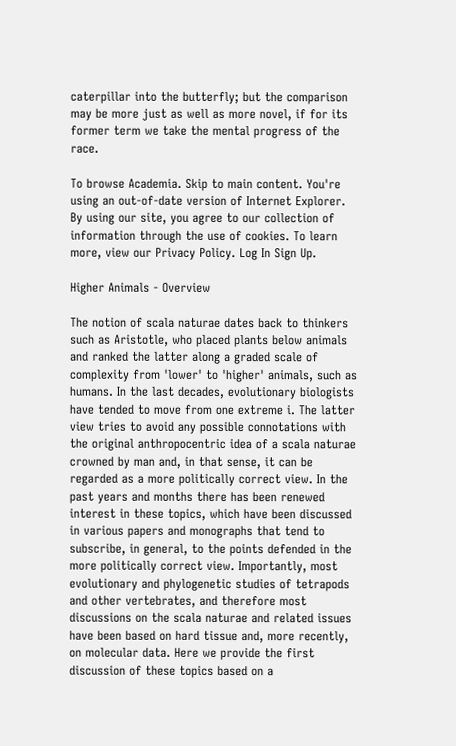caterpillar into the butterfly; but the comparison may be more just as well as more novel, if for its former term we take the mental progress of the race.

To browse Academia. Skip to main content. You're using an out-of-date version of Internet Explorer. By using our site, you agree to our collection of information through the use of cookies. To learn more, view our Privacy Policy. Log In Sign Up.

Higher Animals - Overview

The notion of scala naturae dates back to thinkers such as Aristotle, who placed plants below animals and ranked the latter along a graded scale of complexity from 'lower' to 'higher' animals, such as humans. In the last decades, evolutionary biologists have tended to move from one extreme i. The latter view tries to avoid any possible connotations with the original anthropocentric idea of a scala naturae crowned by man and, in that sense, it can be regarded as a more politically correct view. In the past years and months there has been renewed interest in these topics, which have been discussed in various papers and monographs that tend to subscribe, in general, to the points defended in the more politically correct view. Importantly, most evolutionary and phylogenetic studies of tetrapods and other vertebrates, and therefore most discussions on the scala naturae and related issues have been based on hard tissue and, more recently, on molecular data. Here we provide the first discussion of these topics based on a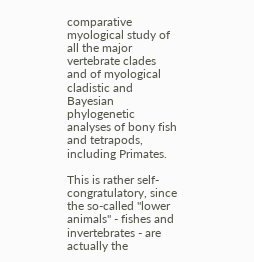comparative myological study of all the major vertebrate clades and of myological cladistic and Bayesian phylogenetic analyses of bony fish and tetrapods, including Primates.

This is rather self-congratulatory, since the so-called "lower animals" - fishes and invertebrates - are actually the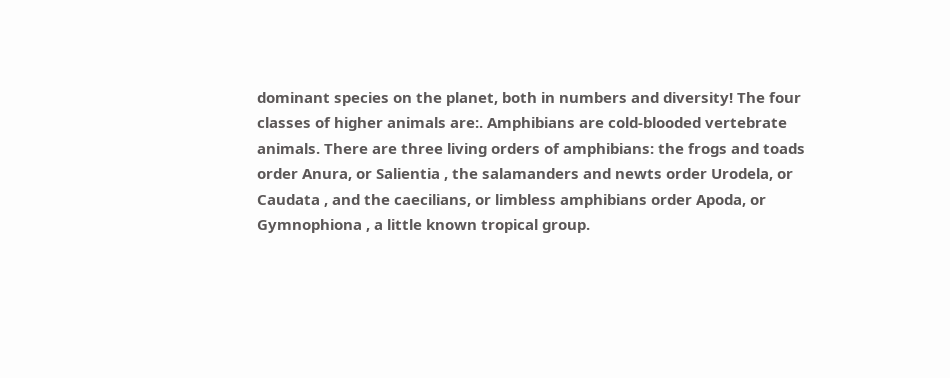dominant species on the planet, both in numbers and diversity! The four classes of higher animals are:. Amphibians are cold-blooded vertebrate animals. There are three living orders of amphibians: the frogs and toads order Anura, or Salientia , the salamanders and newts order Urodela, or Caudata , and the caecilians, or limbless amphibians order Apoda, or Gymnophiona , a little known tropical group.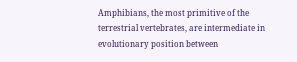Amphibians, the most primitive of the terrestrial vertebrates, are intermediate in evolutionary position between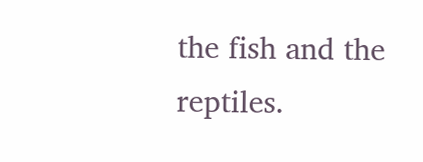the fish and the reptiles.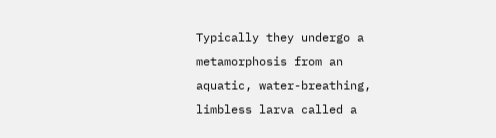Typically they undergo a metamorphosis from an aquatic, water-breathing, limbless larva called a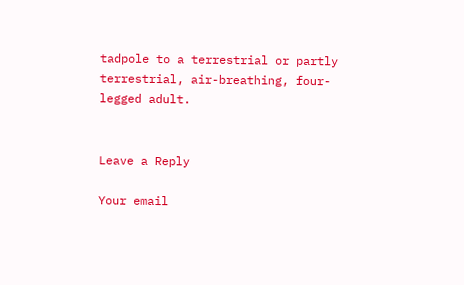tadpole to a terrestrial or partly terrestrial, air-breathing, four-legged adult.


Leave a Reply

Your email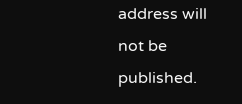address will not be published.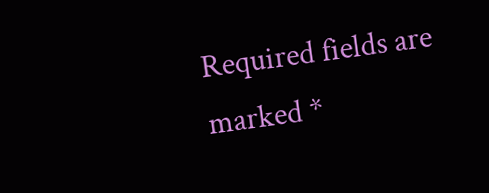Required fields are marked *